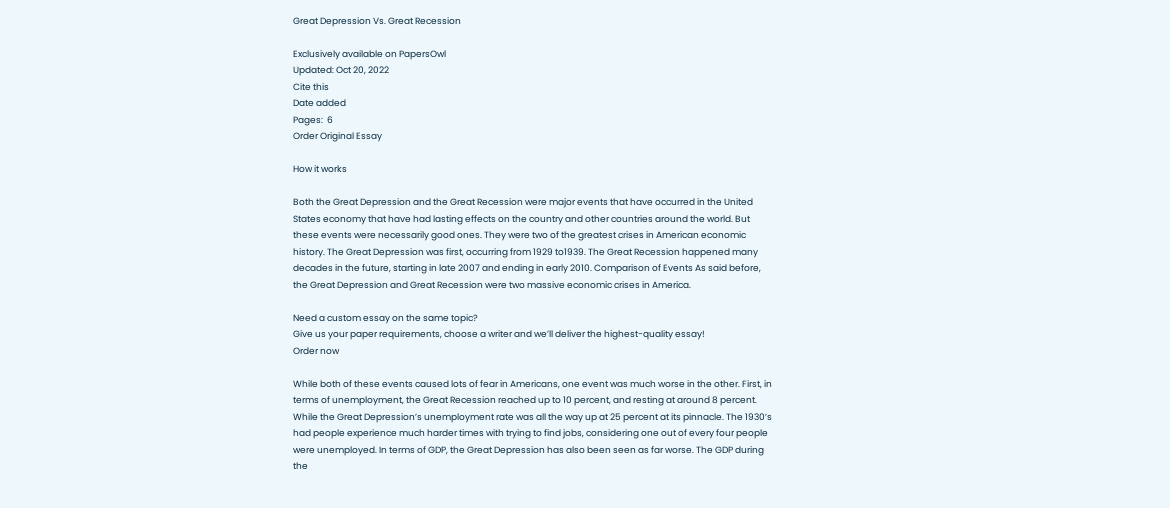Great Depression Vs. Great Recession

Exclusively available on PapersOwl
Updated: Oct 20, 2022
Cite this
Date added
Pages:  6
Order Original Essay

How it works

Both the Great Depression and the Great Recession were major events that have occurred in the United States economy that have had lasting effects on the country and other countries around the world. But these events were necessarily good ones. They were two of the greatest crises in American economic history. The Great Depression was first, occurring from 1929 to1939. The Great Recession happened many decades in the future, starting in late 2007 and ending in early 2010. Comparison of Events As said before, the Great Depression and Great Recession were two massive economic crises in America.

Need a custom essay on the same topic?
Give us your paper requirements, choose a writer and we’ll deliver the highest-quality essay!
Order now

While both of these events caused lots of fear in Americans, one event was much worse in the other. First, in terms of unemployment, the Great Recession reached up to 10 percent, and resting at around 8 percent. While the Great Depression’s unemployment rate was all the way up at 25 percent at its pinnacle. The 1930’s had people experience much harder times with trying to find jobs, considering one out of every four people were unemployed. In terms of GDP, the Great Depression has also been seen as far worse. The GDP during the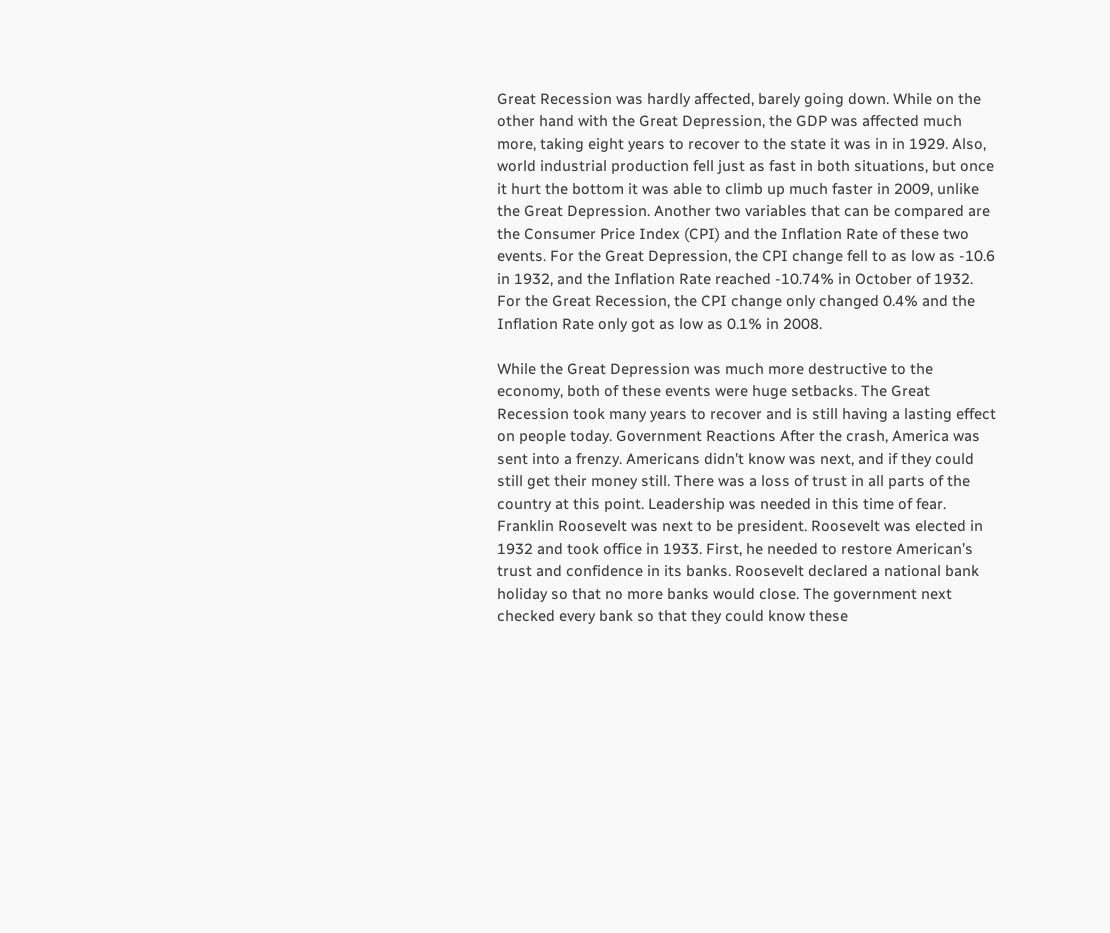Great Recession was hardly affected, barely going down. While on the other hand with the Great Depression, the GDP was affected much more, taking eight years to recover to the state it was in in 1929. Also, world industrial production fell just as fast in both situations, but once it hurt the bottom it was able to climb up much faster in 2009, unlike the Great Depression. Another two variables that can be compared are the Consumer Price Index (CPI) and the Inflation Rate of these two events. For the Great Depression, the CPI change fell to as low as -10.6 in 1932, and the Inflation Rate reached -10.74% in October of 1932. For the Great Recession, the CPI change only changed 0.4% and the Inflation Rate only got as low as 0.1% in 2008.

While the Great Depression was much more destructive to the economy, both of these events were huge setbacks. The Great Recession took many years to recover and is still having a lasting effect on people today. Government Reactions After the crash, America was sent into a frenzy. Americans didn’t know was next, and if they could still get their money still. There was a loss of trust in all parts of the country at this point. Leadership was needed in this time of fear. Franklin Roosevelt was next to be president. Roosevelt was elected in 1932 and took office in 1933. First, he needed to restore American’s trust and confidence in its banks. Roosevelt declared a national bank holiday so that no more banks would close. The government next checked every bank so that they could know these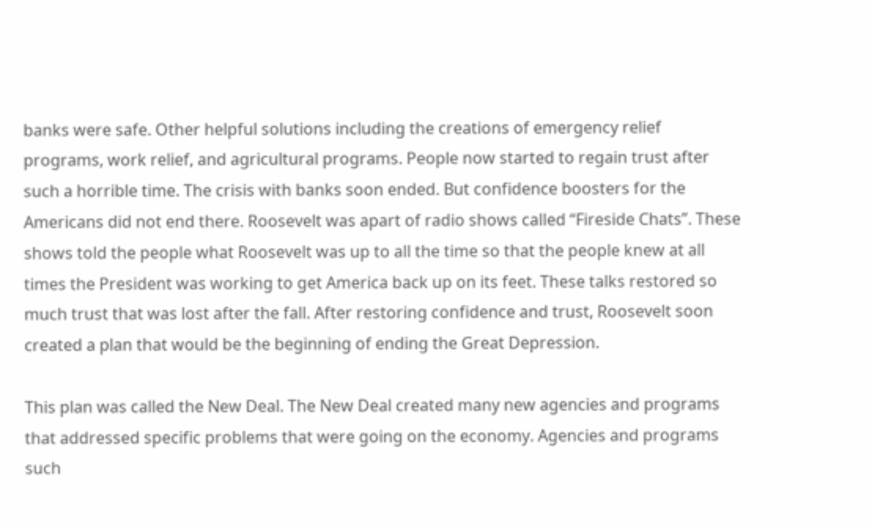banks were safe. Other helpful solutions including the creations of emergency relief programs, work relief, and agricultural programs. People now started to regain trust after such a horrible time. The crisis with banks soon ended. But confidence boosters for the Americans did not end there. Roosevelt was apart of radio shows called “Fireside Chats”. These shows told the people what Roosevelt was up to all the time so that the people knew at all times the President was working to get America back up on its feet. These talks restored so much trust that was lost after the fall. After restoring confidence and trust, Roosevelt soon created a plan that would be the beginning of ending the Great Depression.

This plan was called the New Deal. The New Deal created many new agencies and programs that addressed specific problems that were going on the economy. Agencies and programs such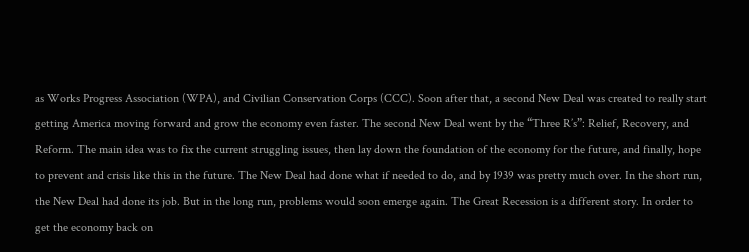as Works Progress Association (WPA), and Civilian Conservation Corps (CCC). Soon after that, a second New Deal was created to really start getting America moving forward and grow the economy even faster. The second New Deal went by the “Three R’s”: Relief, Recovery, and Reform. The main idea was to fix the current struggling issues, then lay down the foundation of the economy for the future, and finally, hope to prevent and crisis like this in the future. The New Deal had done what if needed to do, and by 1939 was pretty much over. In the short run, the New Deal had done its job. But in the long run, problems would soon emerge again. The Great Recession is a different story. In order to get the economy back on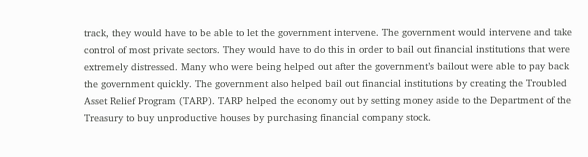track, they would have to be able to let the government intervene. The government would intervene and take control of most private sectors. They would have to do this in order to bail out financial institutions that were extremely distressed. Many who were being helped out after the government’s bailout were able to pay back the government quickly. The government also helped bail out financial institutions by creating the Troubled Asset Relief Program (TARP). TARP helped the economy out by setting money aside to the Department of the Treasury to buy unproductive houses by purchasing financial company stock.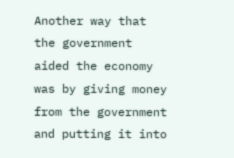Another way that the government aided the economy was by giving money from the government and putting it into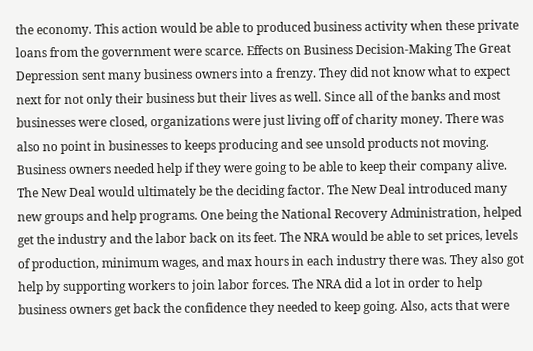the economy. This action would be able to produced business activity when these private loans from the government were scarce. Effects on Business Decision-Making The Great Depression sent many business owners into a frenzy. They did not know what to expect next for not only their business but their lives as well. Since all of the banks and most businesses were closed, organizations were just living off of charity money. There was also no point in businesses to keeps producing and see unsold products not moving. Business owners needed help if they were going to be able to keep their company alive. The New Deal would ultimately be the deciding factor. The New Deal introduced many new groups and help programs. One being the National Recovery Administration, helped get the industry and the labor back on its feet. The NRA would be able to set prices, levels of production, minimum wages, and max hours in each industry there was. They also got help by supporting workers to join labor forces. The NRA did a lot in order to help business owners get back the confidence they needed to keep going. Also, acts that were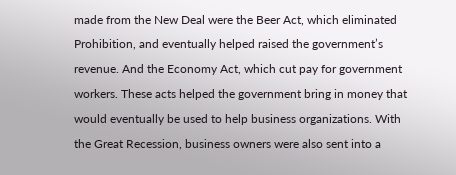made from the New Deal were the Beer Act, which eliminated Prohibition, and eventually helped raised the government’s revenue. And the Economy Act, which cut pay for government workers. These acts helped the government bring in money that would eventually be used to help business organizations. With the Great Recession, business owners were also sent into a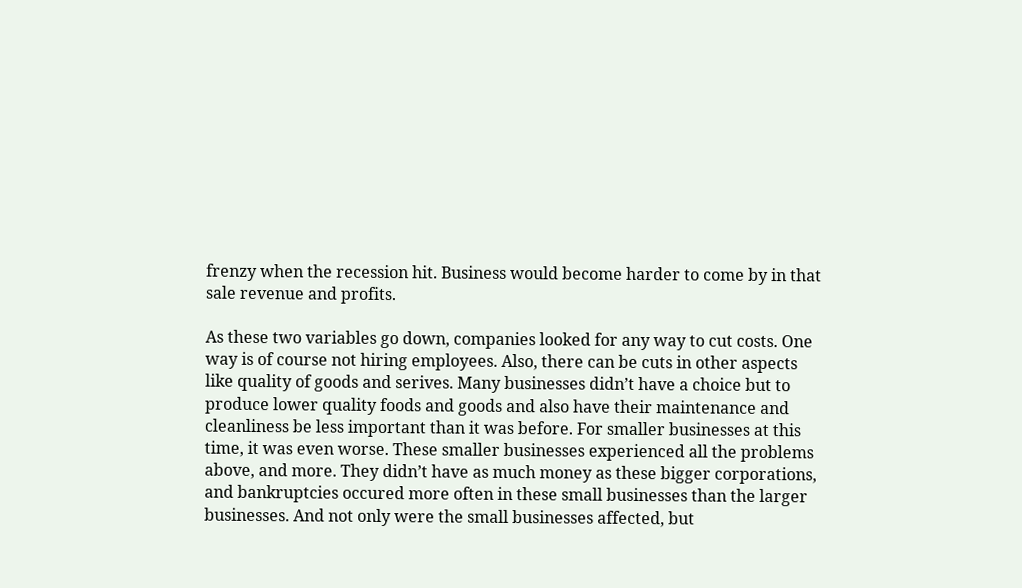frenzy when the recession hit. Business would become harder to come by in that sale revenue and profits.

As these two variables go down, companies looked for any way to cut costs. One way is of course not hiring employees. Also, there can be cuts in other aspects like quality of goods and serives. Many businesses didn’t have a choice but to produce lower quality foods and goods and also have their maintenance and cleanliness be less important than it was before. For smaller businesses at this time, it was even worse. These smaller businesses experienced all the problems above, and more. They didn’t have as much money as these bigger corporations, and bankruptcies occured more often in these small businesses than the larger businesses. And not only were the small businesses affected, but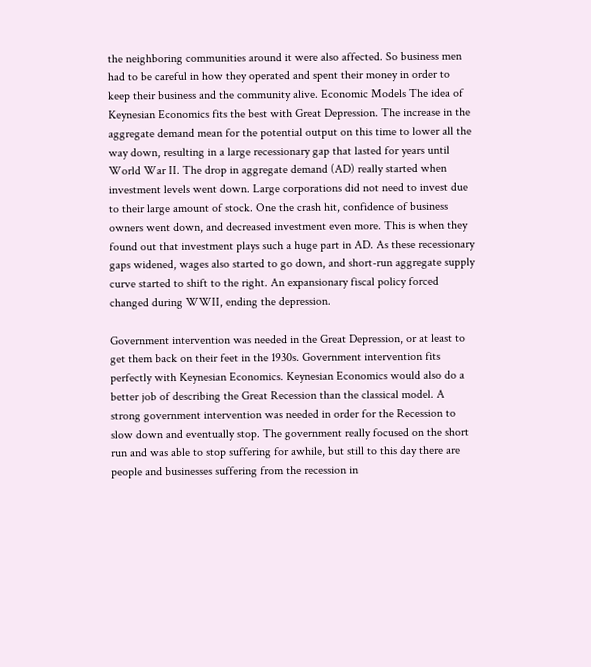the neighboring communities around it were also affected. So business men had to be careful in how they operated and spent their money in order to keep their business and the community alive. Economic Models The idea of Keynesian Economics fits the best with Great Depression. The increase in the aggregate demand mean for the potential output on this time to lower all the way down, resulting in a large recessionary gap that lasted for years until World War II. The drop in aggregate demand (AD) really started when investment levels went down. Large corporations did not need to invest due to their large amount of stock. One the crash hit, confidence of business owners went down, and decreased investment even more. This is when they found out that investment plays such a huge part in AD. As these recessionary gaps widened, wages also started to go down, and short-run aggregate supply curve started to shift to the right. An expansionary fiscal policy forced changed during WWII, ending the depression.

Government intervention was needed in the Great Depression, or at least to get them back on their feet in the 1930s. Government intervention fits perfectly with Keynesian Economics. Keynesian Economics would also do a better job of describing the Great Recession than the classical model. A strong government intervention was needed in order for the Recession to slow down and eventually stop. The government really focused on the short run and was able to stop suffering for awhile, but still to this day there are people and businesses suffering from the recession in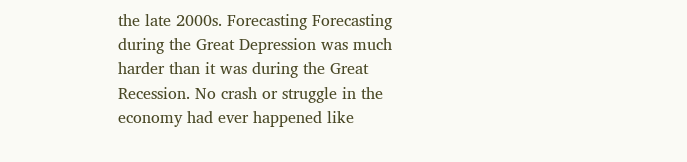the late 2000s. Forecasting Forecasting during the Great Depression was much harder than it was during the Great Recession. No crash or struggle in the economy had ever happened like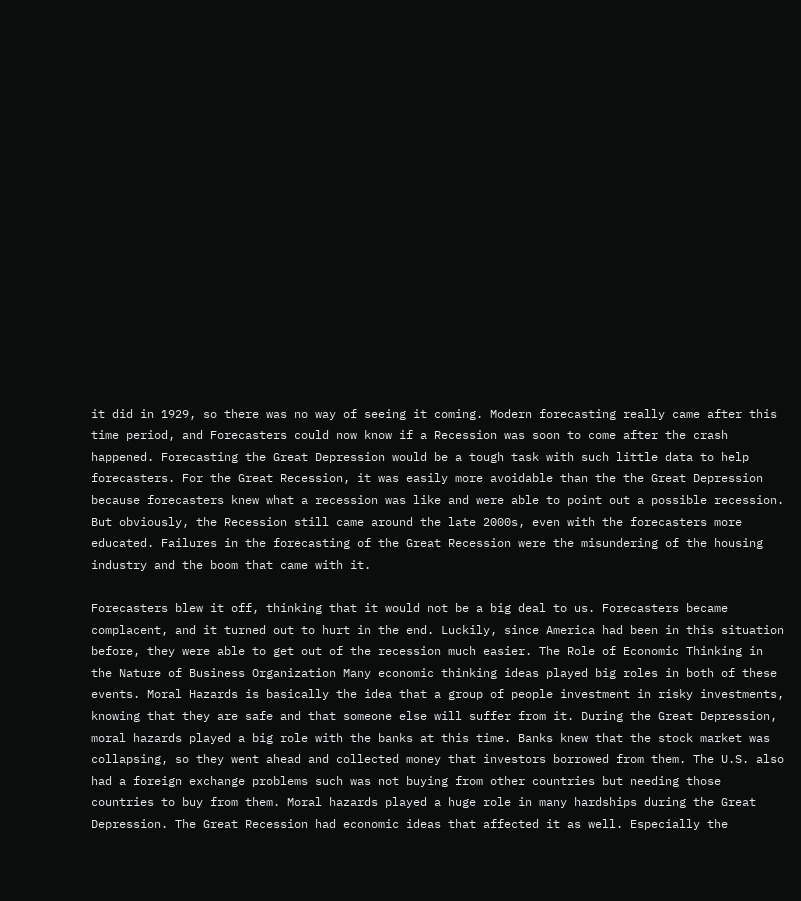it did in 1929, so there was no way of seeing it coming. Modern forecasting really came after this time period, and Forecasters could now know if a Recession was soon to come after the crash happened. Forecasting the Great Depression would be a tough task with such little data to help forecasters. For the Great Recession, it was easily more avoidable than the the Great Depression because forecasters knew what a recession was like and were able to point out a possible recession. But obviously, the Recession still came around the late 2000s, even with the forecasters more educated. Failures in the forecasting of the Great Recession were the misundering of the housing industry and the boom that came with it.

Forecasters blew it off, thinking that it would not be a big deal to us. Forecasters became complacent, and it turned out to hurt in the end. Luckily, since America had been in this situation before, they were able to get out of the recession much easier. The Role of Economic Thinking in the Nature of Business Organization Many economic thinking ideas played big roles in both of these events. Moral Hazards is basically the idea that a group of people investment in risky investments, knowing that they are safe and that someone else will suffer from it. During the Great Depression, moral hazards played a big role with the banks at this time. Banks knew that the stock market was collapsing, so they went ahead and collected money that investors borrowed from them. The U.S. also had a foreign exchange problems such was not buying from other countries but needing those countries to buy from them. Moral hazards played a huge role in many hardships during the Great Depression. The Great Recession had economic ideas that affected it as well. Especially the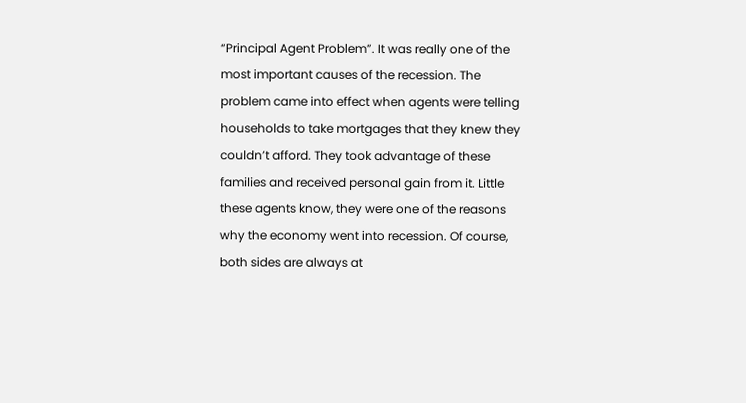“Principal Agent Problem”. It was really one of the most important causes of the recession. The problem came into effect when agents were telling households to take mortgages that they knew they couldn’t afford. They took advantage of these families and received personal gain from it. Little these agents know, they were one of the reasons why the economy went into recession. Of course, both sides are always at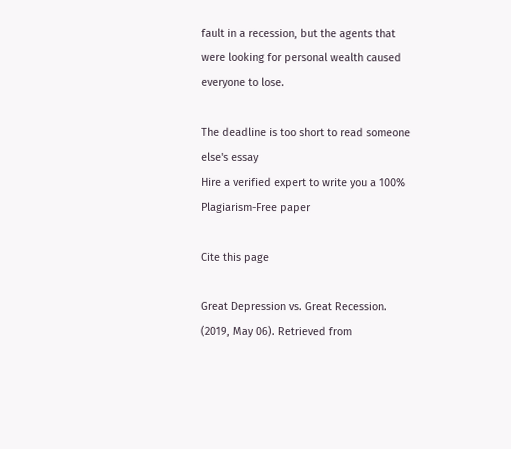fault in a recession, but the agents that were looking for personal wealth caused everyone to lose.

The deadline is too short to read someone else's essay
Hire a verified expert to write you a 100% Plagiarism-Free paper

Cite this page

Great Depression vs. Great Recession. (2019, May 06). Retrieved from